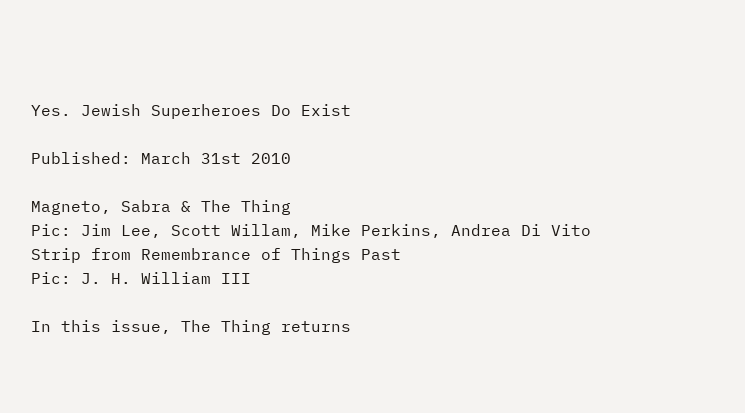Yes. Jewish Superheroes Do Exist

Published: March 31st 2010

Magneto, Sabra & The Thing
Pic: Jim Lee, Scott Willam, Mike Perkins, Andrea Di Vito
Strip from Remembrance of Things Past
Pic: J. H. William III

In this issue, The Thing returns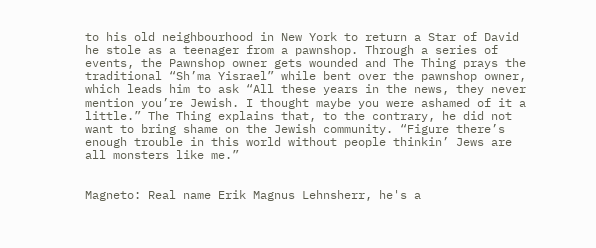to his old neighbourhood in New York to return a Star of David he stole as a teenager from a pawnshop. Through a series of events, the Pawnshop owner gets wounded and The Thing prays the traditional “Sh’ma Yisrael” while bent over the pawnshop owner, which leads him to ask “All these years in the news, they never mention you’re Jewish. I thought maybe you were ashamed of it a little.” The Thing explains that, to the contrary, he did not want to bring shame on the Jewish community. “Figure there’s enough trouble in this world without people thinkin’ Jews are all monsters like me.”


Magneto: Real name Erik Magnus Lehnsherr, he's a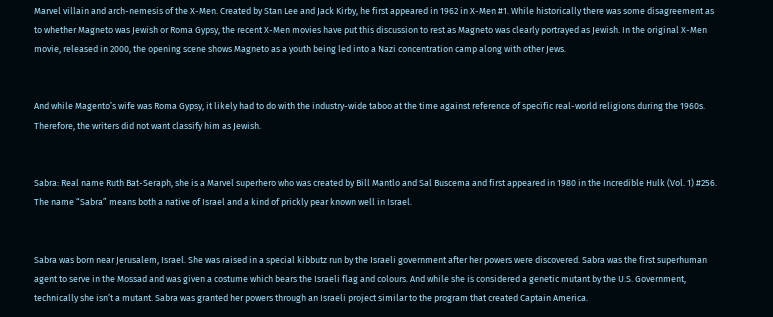Marvel villain and arch-nemesis of the X-Men. Created by Stan Lee and Jack Kirby, he first appeared in 1962 in X-Men #1. While historically there was some disagreement as to whether Magneto was Jewish or Roma Gypsy, the recent X-Men movies have put this discussion to rest as Magneto was clearly portrayed as Jewish. In the original X-Men movie, released in 2000, the opening scene shows Magneto as a youth being led into a Nazi concentration camp along with other Jews.


And while Magento’s wife was Roma Gypsy, it likely had to do with the industry-wide taboo at the time against reference of specific real-world religions during the 1960s. Therefore, the writers did not want classify him as Jewish.


Sabra: Real name Ruth Bat-Seraph, she is a Marvel superhero who was created by Bill Mantlo and Sal Buscema and first appeared in 1980 in the Incredible Hulk (Vol. 1) #256. The name “Sabra” means both a native of Israel and a kind of prickly pear known well in Israel.


Sabra was born near Jerusalem, Israel. She was raised in a special kibbutz run by the Israeli government after her powers were discovered. Sabra was the first superhuman agent to serve in the Mossad and was given a costume which bears the Israeli flag and colours. And while she is considered a genetic mutant by the U.S. Government, technically she isn’t a mutant. Sabra was granted her powers through an Israeli project similar to the program that created Captain America.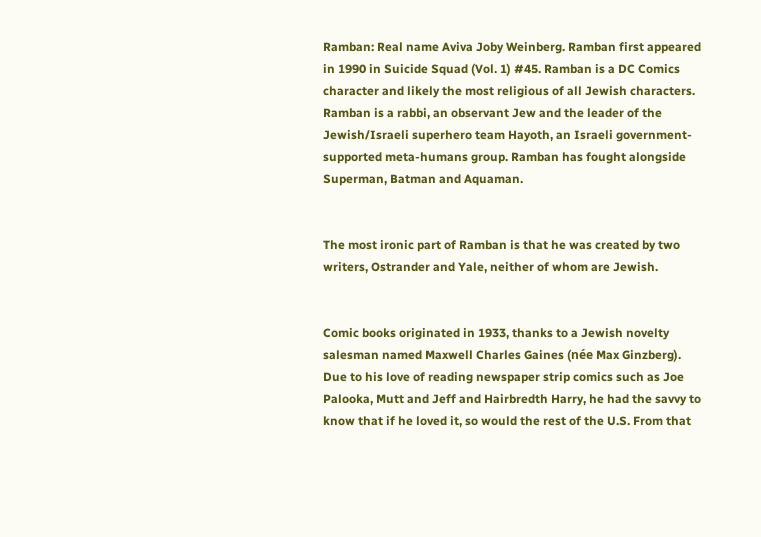Ramban: Real name Aviva Joby Weinberg. Ramban first appeared in 1990 in Suicide Squad (Vol. 1) #45. Ramban is a DC Comics character and likely the most religious of all Jewish characters. Ramban is a rabbi, an observant Jew and the leader of the Jewish/Israeli superhero team Hayoth, an Israeli government-supported meta-humans group. Ramban has fought alongside Superman, Batman and Aquaman.


The most ironic part of Ramban is that he was created by two writers, Ostrander and Yale, neither of whom are Jewish.


Comic books originated in 1933, thanks to a Jewish novelty salesman named Maxwell Charles Gaines (née Max Ginzberg). Due to his love of reading newspaper strip comics such as Joe Palooka, Mutt and Jeff and Hairbredth Harry, he had the savvy to know that if he loved it, so would the rest of the U.S. From that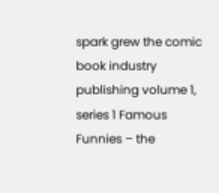spark grew the comic book industry publishing volume 1, series 1 Famous Funnies – the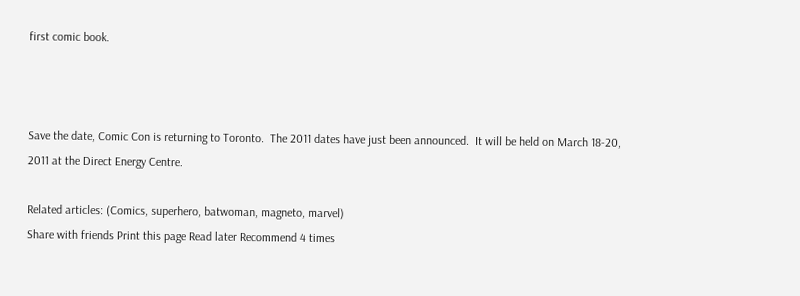first comic book.



Save the date, Comic Con is returning to Toronto.  The 2011 dates have just been announced.  It will be held on March 18-20, 2011 at the Direct Energy Centre.

Related articles: (Comics, superhero, batwoman, magneto, marvel)
Share with friends Print this page Read later Recommend 4 times